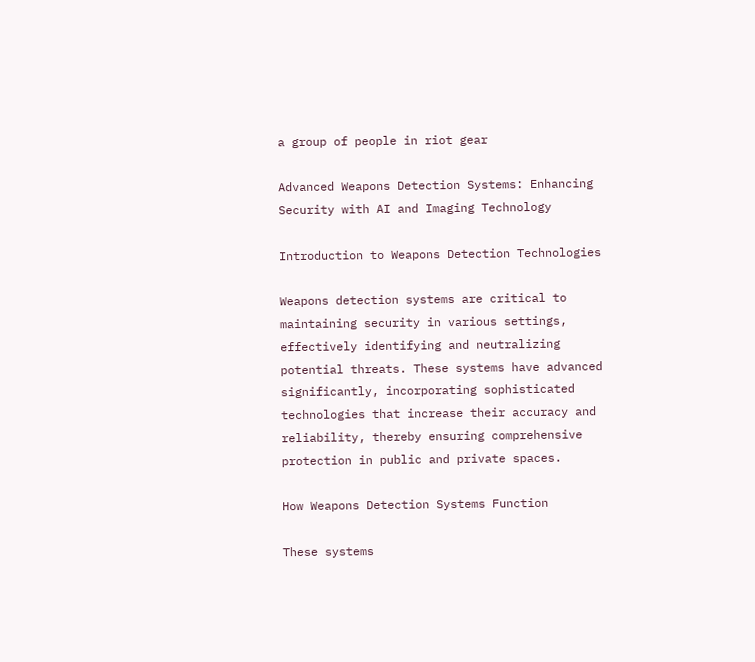a group of people in riot gear

Advanced Weapons Detection Systems: Enhancing Security with AI and Imaging Technology

Introduction to Weapons Detection Technologies

Weapons detection systems are critical to maintaining security in various settings, effectively identifying and neutralizing potential threats. These systems have advanced significantly, incorporating sophisticated technologies that increase their accuracy and reliability, thereby ensuring comprehensive protection in public and private spaces.

How Weapons Detection Systems Function

These systems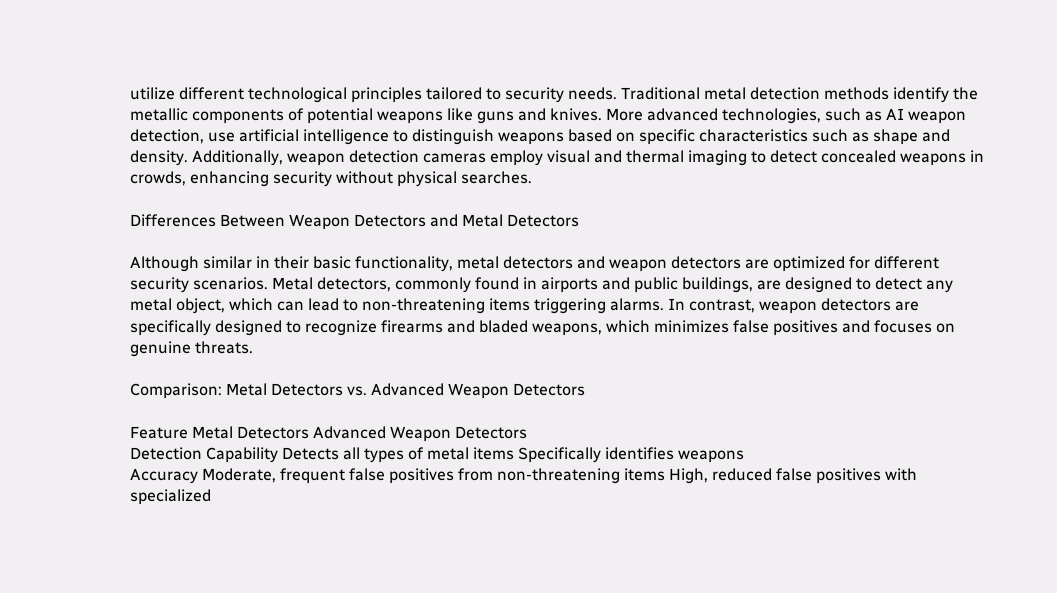utilize different technological principles tailored to security needs. Traditional metal detection methods identify the metallic components of potential weapons like guns and knives. More advanced technologies, such as AI weapon detection, use artificial intelligence to distinguish weapons based on specific characteristics such as shape and density. Additionally, weapon detection cameras employ visual and thermal imaging to detect concealed weapons in crowds, enhancing security without physical searches.

Differences Between Weapon Detectors and Metal Detectors

Although similar in their basic functionality, metal detectors and weapon detectors are optimized for different security scenarios. Metal detectors, commonly found in airports and public buildings, are designed to detect any metal object, which can lead to non-threatening items triggering alarms. In contrast, weapon detectors are specifically designed to recognize firearms and bladed weapons, which minimizes false positives and focuses on genuine threats.

Comparison: Metal Detectors vs. Advanced Weapon Detectors

Feature Metal Detectors Advanced Weapon Detectors
Detection Capability Detects all types of metal items Specifically identifies weapons
Accuracy Moderate, frequent false positives from non-threatening items High, reduced false positives with specialized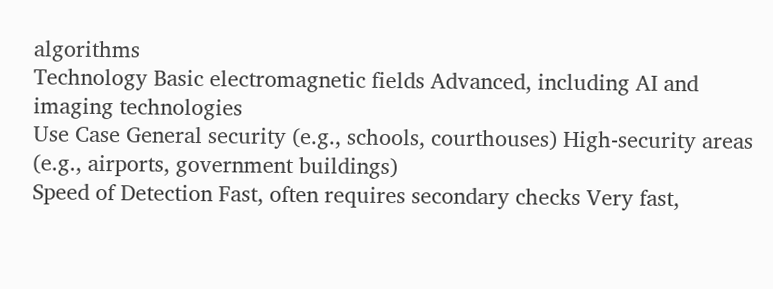algorithms
Technology Basic electromagnetic fields Advanced, including AI and imaging technologies
Use Case General security (e.g., schools, courthouses) High-security areas (e.g., airports, government buildings)
Speed of Detection Fast, often requires secondary checks Very fast,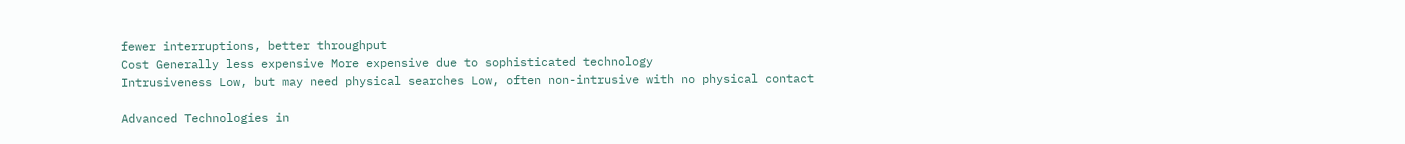fewer interruptions, better throughput
Cost Generally less expensive More expensive due to sophisticated technology
Intrusiveness Low, but may need physical searches Low, often non-intrusive with no physical contact

Advanced Technologies in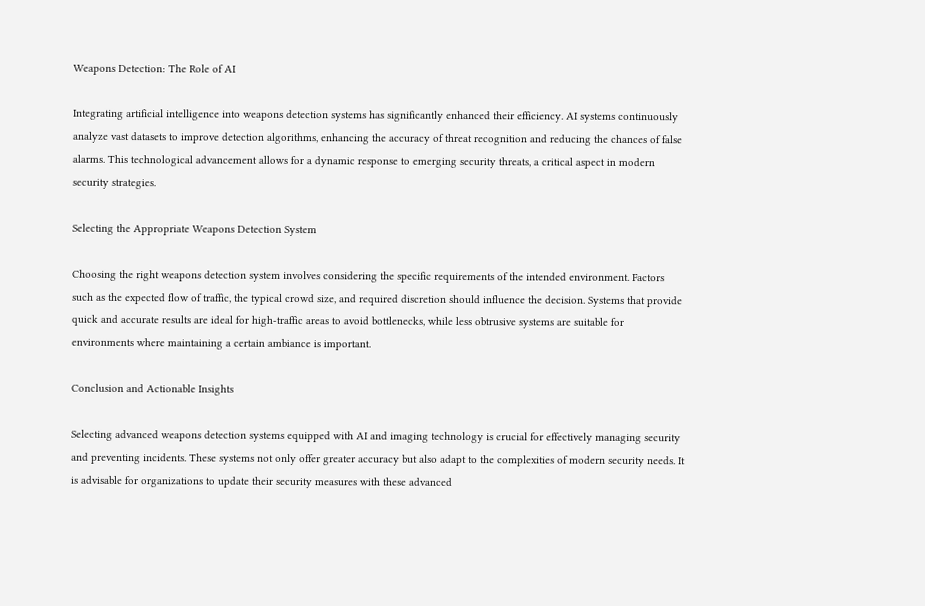Weapons Detection: The Role of AI

Integrating artificial intelligence into weapons detection systems has significantly enhanced their efficiency. AI systems continuously analyze vast datasets to improve detection algorithms, enhancing the accuracy of threat recognition and reducing the chances of false alarms. This technological advancement allows for a dynamic response to emerging security threats, a critical aspect in modern security strategies.

Selecting the Appropriate Weapons Detection System

Choosing the right weapons detection system involves considering the specific requirements of the intended environment. Factors such as the expected flow of traffic, the typical crowd size, and required discretion should influence the decision. Systems that provide quick and accurate results are ideal for high-traffic areas to avoid bottlenecks, while less obtrusive systems are suitable for environments where maintaining a certain ambiance is important.

Conclusion and Actionable Insights

Selecting advanced weapons detection systems equipped with AI and imaging technology is crucial for effectively managing security and preventing incidents. These systems not only offer greater accuracy but also adapt to the complexities of modern security needs. It is advisable for organizations to update their security measures with these advanced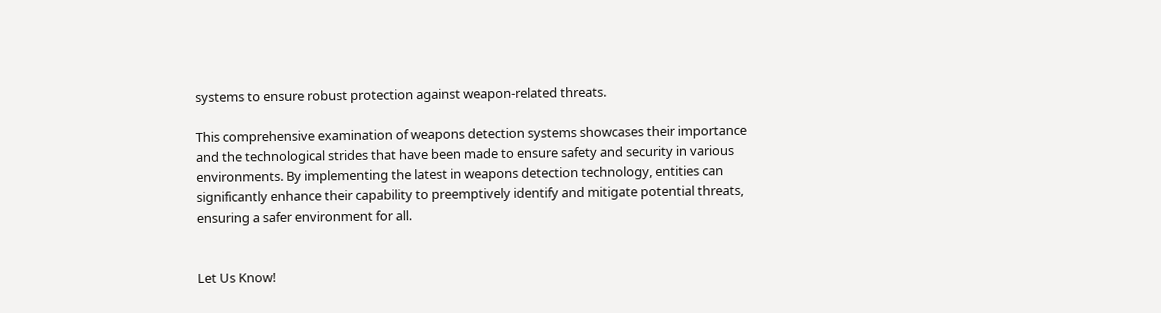systems to ensure robust protection against weapon-related threats.

This comprehensive examination of weapons detection systems showcases their importance and the technological strides that have been made to ensure safety and security in various environments. By implementing the latest in weapons detection technology, entities can significantly enhance their capability to preemptively identify and mitigate potential threats, ensuring a safer environment for all.


Let Us Know!